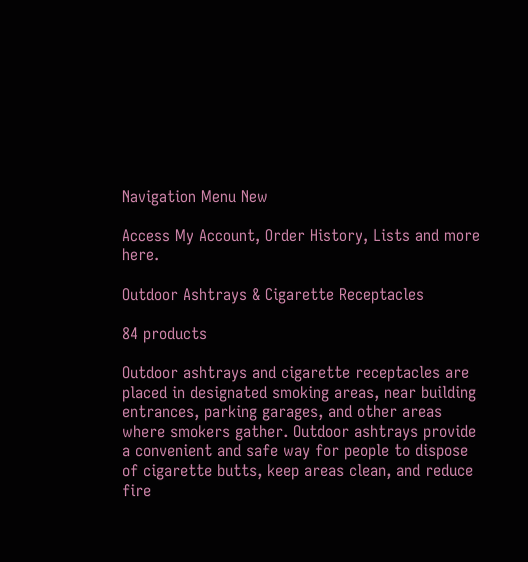Navigation Menu New

Access My Account, Order History, Lists and more here.

Outdoor Ashtrays & Cigarette Receptacles

84 products

Outdoor ashtrays and cigarette receptacles are placed in designated smoking areas, near building entrances, parking garages, and other areas where smokers gather. Outdoor ashtrays provide a convenient and safe way for people to dispose of cigarette butts, keep areas clean, and reduce fire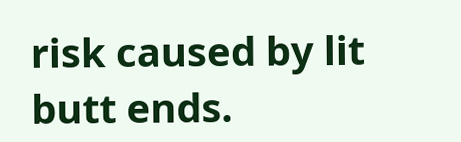risk caused by lit butt ends.